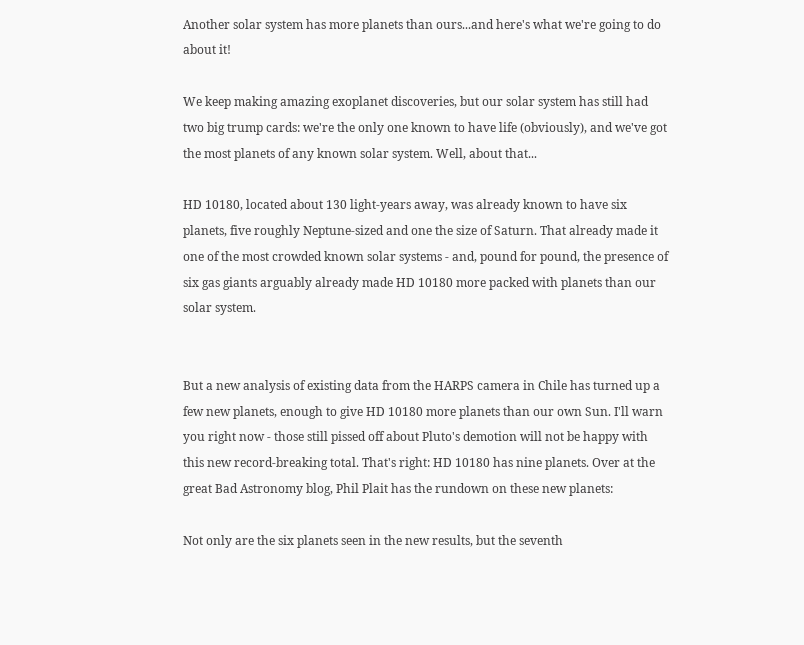Another solar system has more planets than ours...and here's what we're going to do about it!

We keep making amazing exoplanet discoveries, but our solar system has still had two big trump cards: we're the only one known to have life (obviously), and we've got the most planets of any known solar system. Well, about that...

HD 10180, located about 130 light-years away, was already known to have six planets, five roughly Neptune-sized and one the size of Saturn. That already made it one of the most crowded known solar systems - and, pound for pound, the presence of six gas giants arguably already made HD 10180 more packed with planets than our solar system.


But a new analysis of existing data from the HARPS camera in Chile has turned up a few new planets, enough to give HD 10180 more planets than our own Sun. I'll warn you right now - those still pissed off about Pluto's demotion will not be happy with this new record-breaking total. That's right: HD 10180 has nine planets. Over at the great Bad Astronomy blog, Phil Plait has the rundown on these new planets:

Not only are the six planets seen in the new results, but the seventh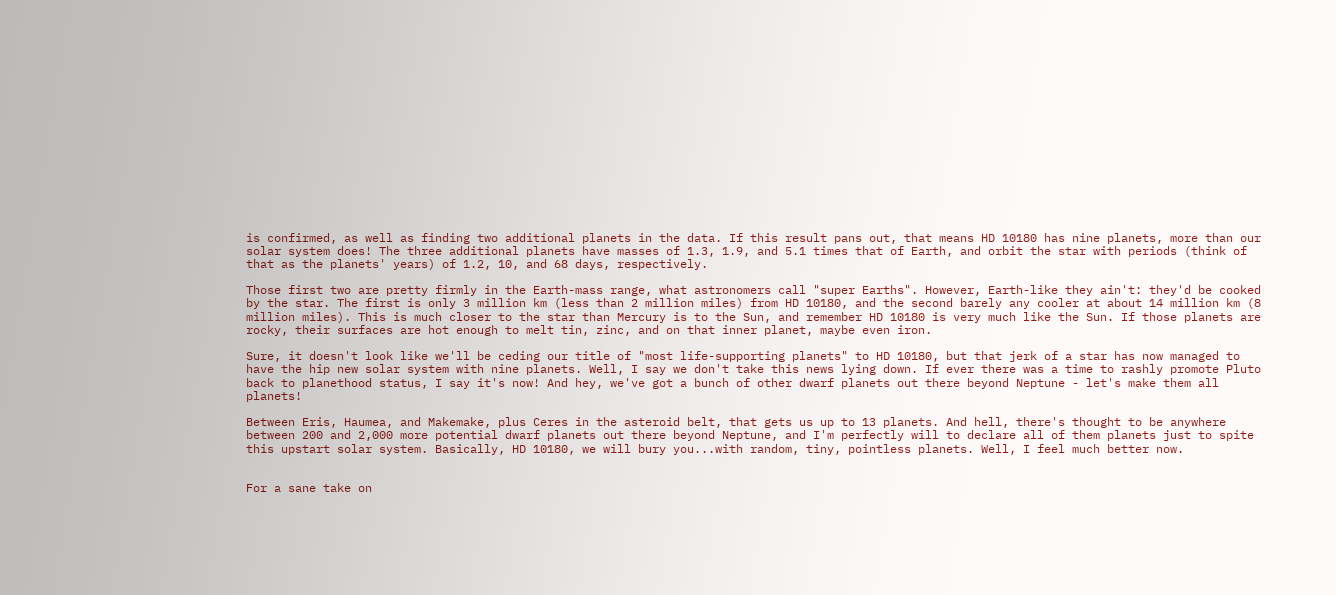is confirmed, as well as finding two additional planets in the data. If this result pans out, that means HD 10180 has nine planets, more than our solar system does! The three additional planets have masses of 1.3, 1.9, and 5.1 times that of Earth, and orbit the star with periods (think of that as the planets' years) of 1.2, 10, and 68 days, respectively.

Those first two are pretty firmly in the Earth-mass range, what astronomers call "super Earths". However, Earth-like they ain't: they'd be cooked by the star. The first is only 3 million km (less than 2 million miles) from HD 10180, and the second barely any cooler at about 14 million km (8 million miles). This is much closer to the star than Mercury is to the Sun, and remember HD 10180 is very much like the Sun. If those planets are rocky, their surfaces are hot enough to melt tin, zinc, and on that inner planet, maybe even iron.

Sure, it doesn't look like we'll be ceding our title of "most life-supporting planets" to HD 10180, but that jerk of a star has now managed to have the hip new solar system with nine planets. Well, I say we don't take this news lying down. If ever there was a time to rashly promote Pluto back to planethood status, I say it's now! And hey, we've got a bunch of other dwarf planets out there beyond Neptune - let's make them all planets!

Between Eris, Haumea, and Makemake, plus Ceres in the asteroid belt, that gets us up to 13 planets. And hell, there's thought to be anywhere between 200 and 2,000 more potential dwarf planets out there beyond Neptune, and I'm perfectly will to declare all of them planets just to spite this upstart solar system. Basically, HD 10180, we will bury you...with random, tiny, pointless planets. Well, I feel much better now.


For a sane take on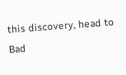this discovery, head to Bad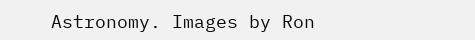Astronomy. Images by Ron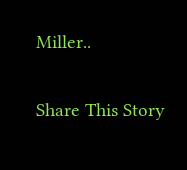Miller..

Share This Story